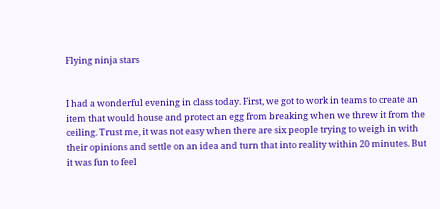Flying ninja stars


I had a wonderful evening in class today. First, we got to work in teams to create an item that would house and protect an egg from breaking when we threw it from the ceiling. Trust me, it was not easy when there are six people trying to weigh in with their opinions and settle on an idea and turn that into reality within 20 minutes. But it was fun to feel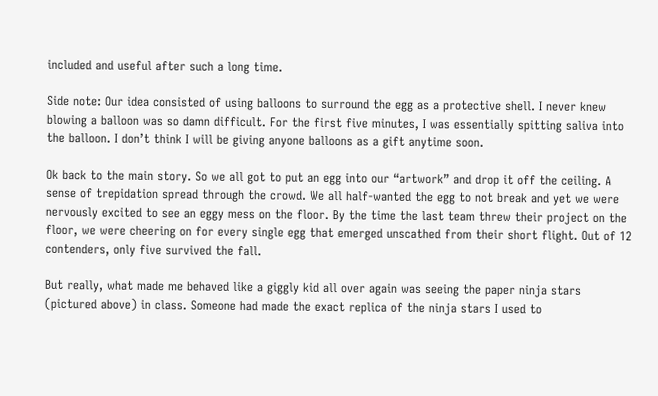included and useful after such a long time.

Side note: Our idea consisted of using balloons to surround the egg as a protective shell. I never knew blowing a balloon was so damn difficult. For the first five minutes, I was essentially spitting saliva into the balloon. I don’t think I will be giving anyone balloons as a gift anytime soon.

Ok back to the main story. So we all got to put an egg into our “artwork” and drop it off the ceiling. A sense of trepidation spread through the crowd. We all half-wanted the egg to not break and yet we were nervously excited to see an eggy mess on the floor. By the time the last team threw their project on the floor, we were cheering on for every single egg that emerged unscathed from their short flight. Out of 12 contenders, only five survived the fall.

But really, what made me behaved like a giggly kid all over again was seeing the paper ninja stars (pictured above) in class. Someone had made the exact replica of the ninja stars I used to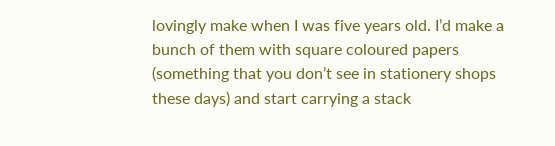lovingly make when I was five years old. I’d make a bunch of them with square coloured papers (something that you don’t see in stationery shops these days) and start carrying a stack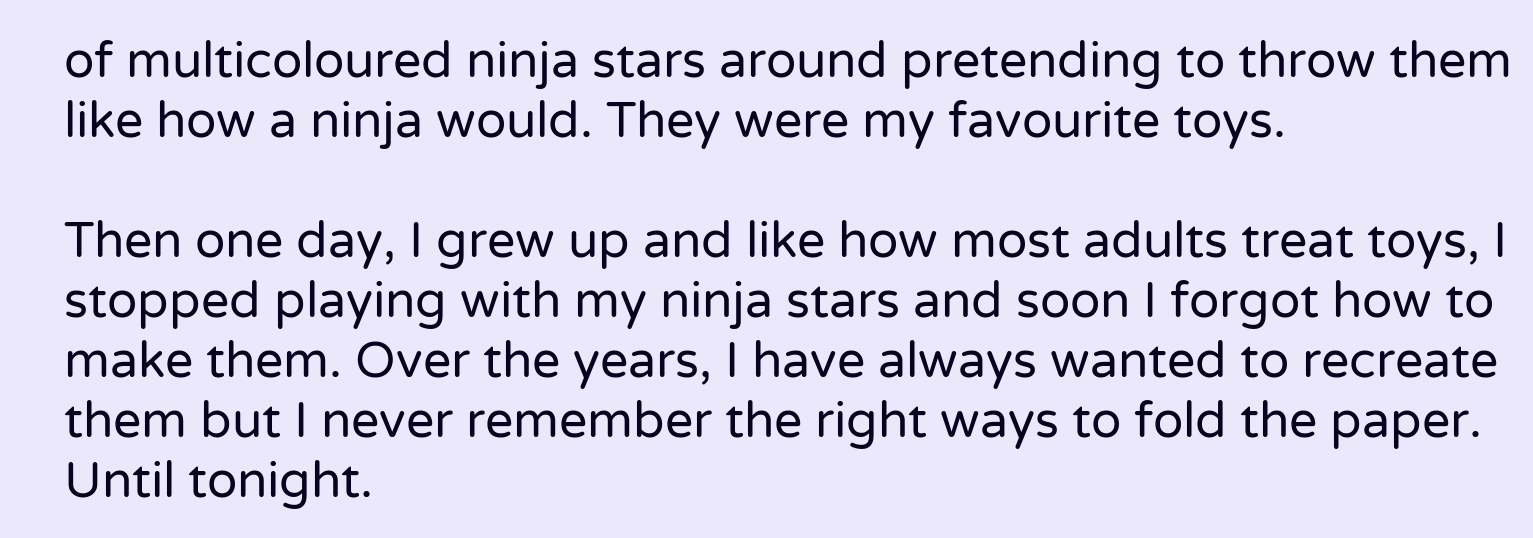of multicoloured ninja stars around pretending to throw them like how a ninja would. They were my favourite toys.

Then one day, I grew up and like how most adults treat toys, I stopped playing with my ninja stars and soon I forgot how to make them. Over the years, I have always wanted to recreate them but I never remember the right ways to fold the paper. Until tonight.